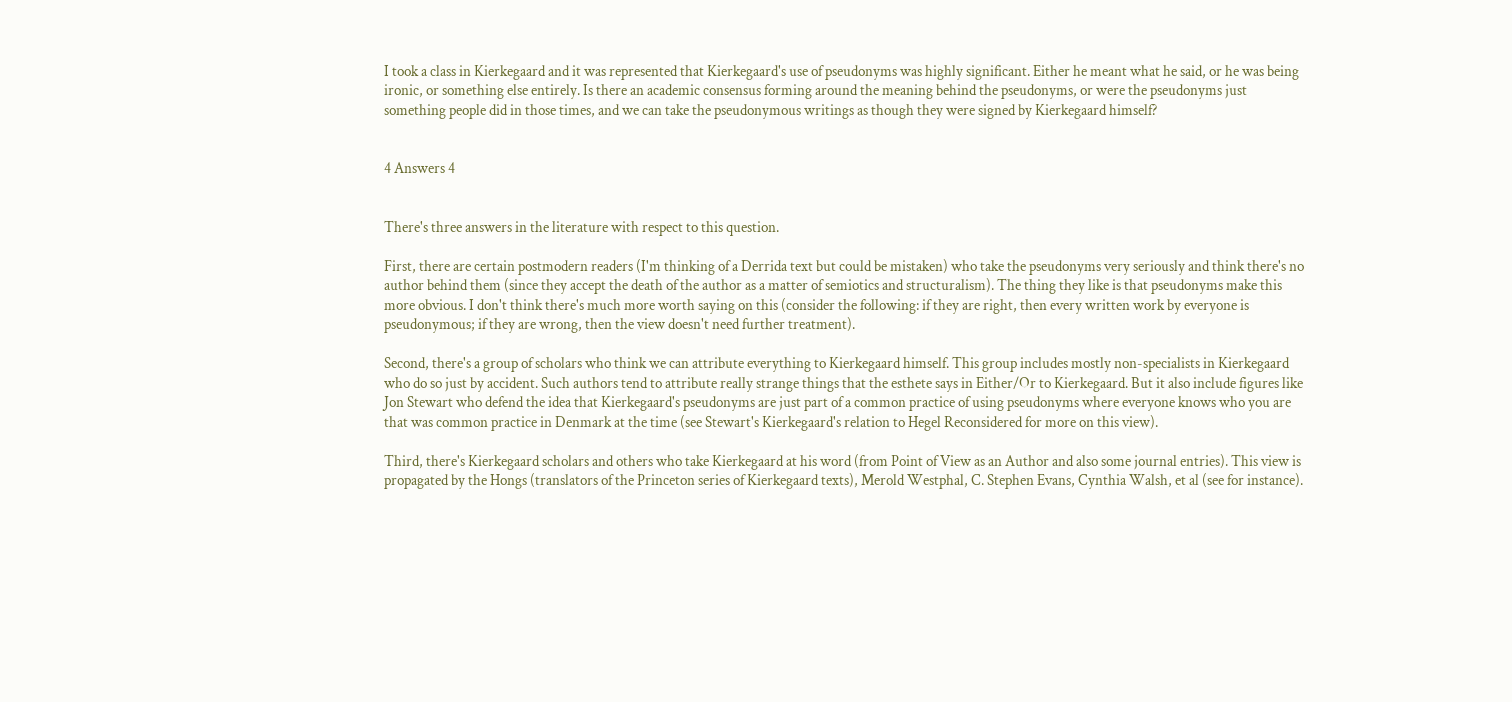I took a class in Kierkegaard and it was represented that Kierkegaard's use of pseudonyms was highly significant. Either he meant what he said, or he was being ironic, or something else entirely. Is there an academic consensus forming around the meaning behind the pseudonyms, or were the pseudonyms just something people did in those times, and we can take the pseudonymous writings as though they were signed by Kierkegaard himself?


4 Answers 4


There's three answers in the literature with respect to this question.

First, there are certain postmodern readers (I'm thinking of a Derrida text but could be mistaken) who take the pseudonyms very seriously and think there's no author behind them (since they accept the death of the author as a matter of semiotics and structuralism). The thing they like is that pseudonyms make this more obvious. I don't think there's much more worth saying on this (consider the following: if they are right, then every written work by everyone is pseudonymous; if they are wrong, then the view doesn't need further treatment).

Second, there's a group of scholars who think we can attribute everything to Kierkegaard himself. This group includes mostly non-specialists in Kierkegaard who do so just by accident. Such authors tend to attribute really strange things that the esthete says in Either/Or to Kierkegaard. But it also include figures like Jon Stewart who defend the idea that Kierkegaard's pseudonyms are just part of a common practice of using pseudonyms where everyone knows who you are that was common practice in Denmark at the time (see Stewart's Kierkegaard's relation to Hegel Reconsidered for more on this view).

Third, there's Kierkegaard scholars and others who take Kierkegaard at his word (from Point of View as an Author and also some journal entries). This view is propagated by the Hongs (translators of the Princeton series of Kierkegaard texts), Merold Westphal, C. Stephen Evans, Cynthia Walsh, et al (see for instance).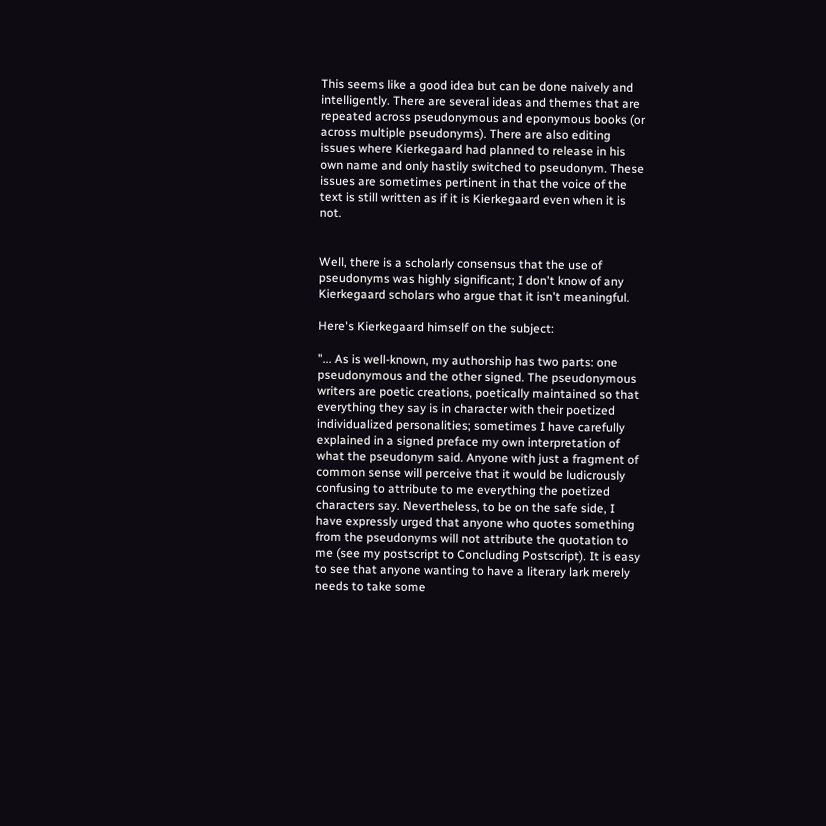This seems like a good idea but can be done naively and intelligently. There are several ideas and themes that are repeated across pseudonymous and eponymous books (or across multiple pseudonyms). There are also editing issues where Kierkegaard had planned to release in his own name and only hastily switched to pseudonym. These issues are sometimes pertinent in that the voice of the text is still written as if it is Kierkegaard even when it is not.


Well, there is a scholarly consensus that the use of pseudonyms was highly significant; I don't know of any Kierkegaard scholars who argue that it isn't meaningful.

Here's Kierkegaard himself on the subject:

"... As is well-known, my authorship has two parts: one pseudonymous and the other signed. The pseudonymous writers are poetic creations, poetically maintained so that everything they say is in character with their poetized individualized personalities; sometimes I have carefully explained in a signed preface my own interpretation of what the pseudonym said. Anyone with just a fragment of common sense will perceive that it would be ludicrously confusing to attribute to me everything the poetized characters say. Nevertheless, to be on the safe side, I have expressly urged that anyone who quotes something from the pseudonyms will not attribute the quotation to me (see my postscript to Concluding Postscript). It is easy to see that anyone wanting to have a literary lark merely needs to take some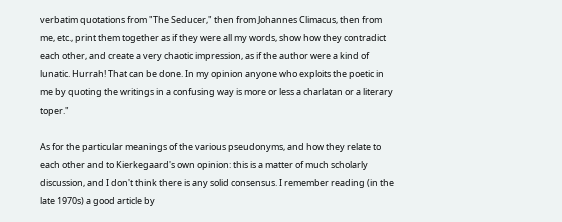verbatim quotations from "The Seducer," then from Johannes Climacus, then from me, etc., print them together as if they were all my words, show how they contradict each other, and create a very chaotic impression, as if the author were a kind of lunatic. Hurrah! That can be done. In my opinion anyone who exploits the poetic in me by quoting the writings in a confusing way is more or less a charlatan or a literary toper."

As for the particular meanings of the various pseudonyms, and how they relate to each other and to Kierkegaard's own opinion: this is a matter of much scholarly discussion, and I don't think there is any solid consensus. I remember reading (in the late 1970s) a good article by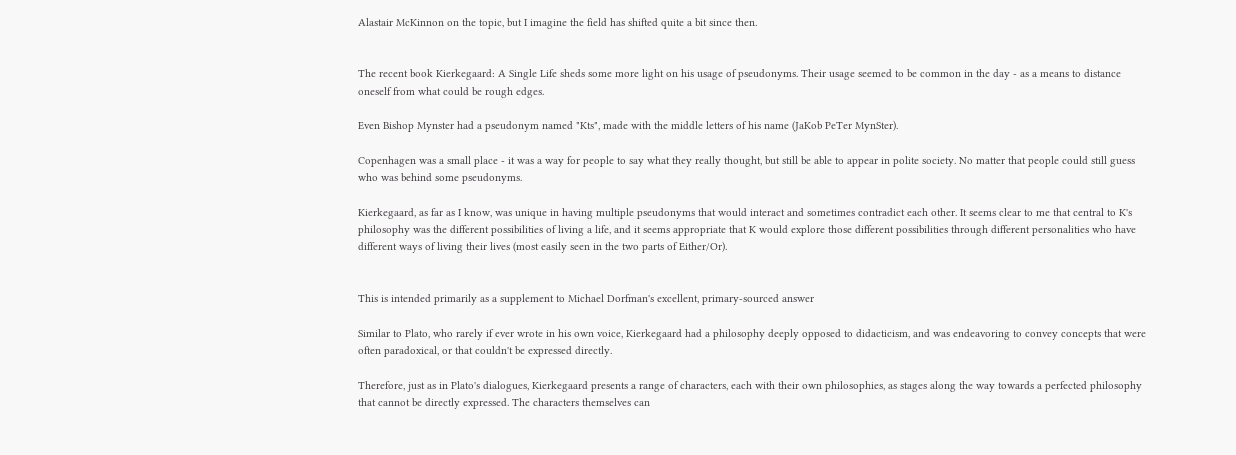Alastair McKinnon on the topic, but I imagine the field has shifted quite a bit since then.


The recent book Kierkegaard: A Single Life sheds some more light on his usage of pseudonyms. Their usage seemed to be common in the day - as a means to distance oneself from what could be rough edges.

Even Bishop Mynster had a pseudonym named "Kts", made with the middle letters of his name (JaKob PeTer MynSter).

Copenhagen was a small place - it was a way for people to say what they really thought, but still be able to appear in polite society. No matter that people could still guess who was behind some pseudonyms.

Kierkegaard, as far as I know, was unique in having multiple pseudonyms that would interact and sometimes contradict each other. It seems clear to me that central to K's philosophy was the different possibilities of living a life, and it seems appropriate that K would explore those different possibilities through different personalities who have different ways of living their lives (most easily seen in the two parts of Either/Or).


This is intended primarily as a supplement to Michael Dorfman's excellent, primary-sourced answer

Similar to Plato, who rarely if ever wrote in his own voice, Kierkegaard had a philosophy deeply opposed to didacticism, and was endeavoring to convey concepts that were often paradoxical, or that couldn't be expressed directly.

Therefore, just as in Plato's dialogues, Kierkegaard presents a range of characters, each with their own philosophies, as stages along the way towards a perfected philosophy that cannot be directly expressed. The characters themselves can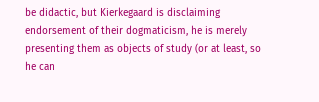be didactic, but Kierkegaard is disclaiming endorsement of their dogmaticism, he is merely presenting them as objects of study (or at least, so he can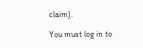claim).

You must log in to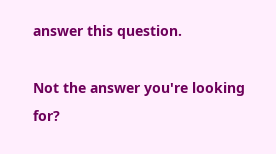answer this question.

Not the answer you're looking for?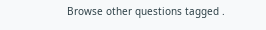Browse other questions tagged .